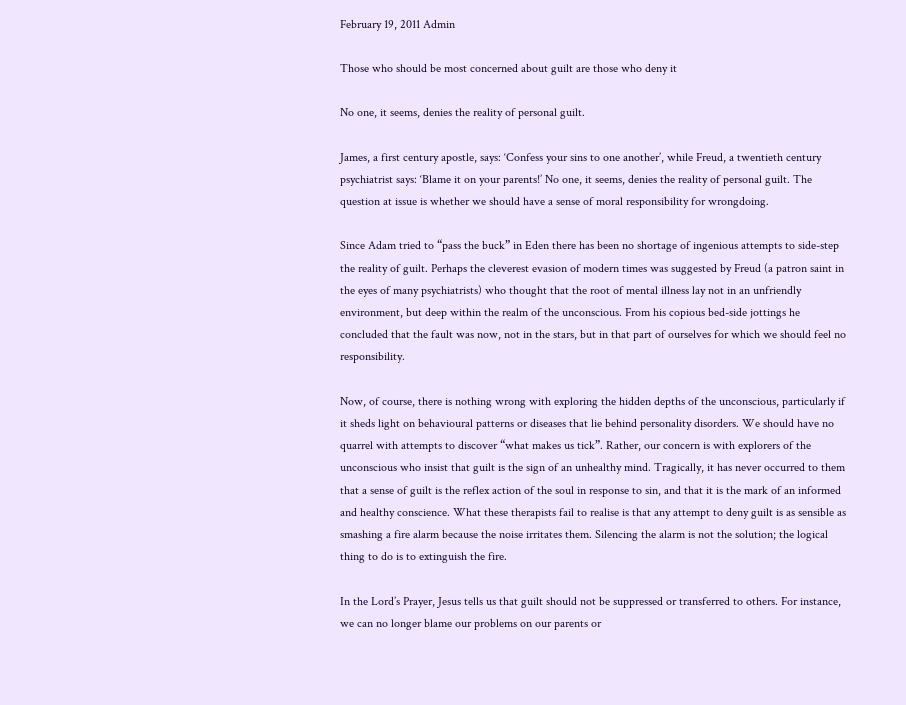February 19, 2011 Admin

Those who should be most concerned about guilt are those who deny it

No one, it seems, denies the reality of personal guilt.

James, a first century apostle, says: ‘Confess your sins to one another’, while Freud, a twentieth century psychiatrist says: ‘Blame it on your parents!’ No one, it seems, denies the reality of personal guilt. The question at issue is whether we should have a sense of moral responsibility for wrongdoing.

Since Adam tried to “pass the buck” in Eden there has been no shortage of ingenious attempts to side-step the reality of guilt. Perhaps the cleverest evasion of modern times was suggested by Freud (a patron saint in the eyes of many psychiatrists) who thought that the root of mental illness lay not in an unfriendly environment, but deep within the realm of the unconscious. From his copious bed-side jottings he concluded that the fault was now, not in the stars, but in that part of ourselves for which we should feel no responsibility.

Now, of course, there is nothing wrong with exploring the hidden depths of the unconscious, particularly if it sheds light on behavioural patterns or diseases that lie behind personality disorders. We should have no quarrel with attempts to discover “what makes us tick”. Rather, our concern is with explorers of the unconscious who insist that guilt is the sign of an unhealthy mind. Tragically, it has never occurred to them that a sense of guilt is the reflex action of the soul in response to sin, and that it is the mark of an informed and healthy conscience. What these therapists fail to realise is that any attempt to deny guilt is as sensible as smashing a fire alarm because the noise irritates them. Silencing the alarm is not the solution; the logical thing to do is to extinguish the fire.

In the Lord’s Prayer, Jesus tells us that guilt should not be suppressed or transferred to others. For instance, we can no longer blame our problems on our parents or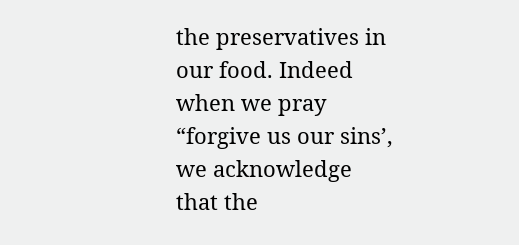the preservatives in our food. Indeed when we pray “forgive us our sins’, we acknowledge that the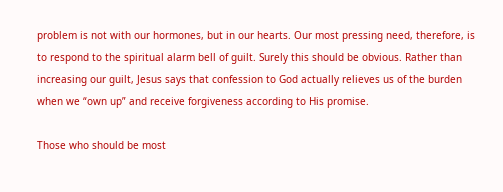problem is not with our hormones, but in our hearts. Our most pressing need, therefore, is to respond to the spiritual alarm bell of guilt. Surely this should be obvious. Rather than increasing our guilt, Jesus says that confession to God actually relieves us of the burden when we “own up” and receive forgiveness according to His promise.

Those who should be most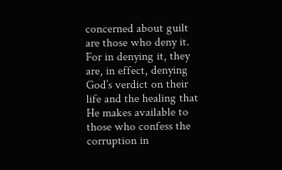concerned about guilt are those who deny it. For in denying it, they are, in effect, denying God’s verdict on their life and the healing that He makes available to those who confess the corruption in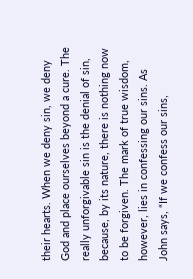their hearts. When we deny sin, we deny God and place ourselves beyond a cure. The really unforgivable sin is the denial of sin, because, by its nature, there is nothing now to be forgiven. The mark of true wisdom, however, lies in confessing our sins. As John says, “If we confess our sins,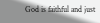God is faithful and just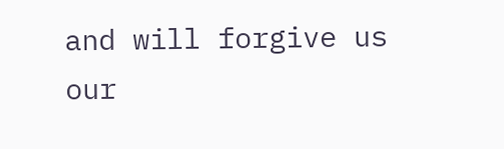and will forgive us our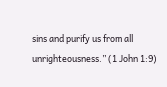sins and purify us from all unrighteousness.” (1 John 1:9)